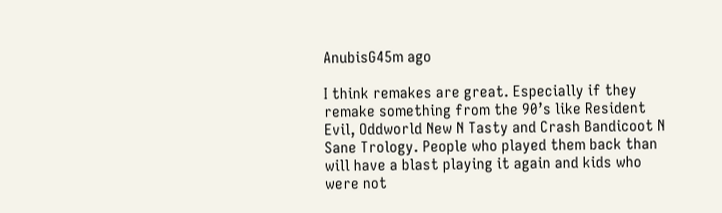AnubisG45m ago

I think remakes are great. Especially if they remake something from the 90’s like Resident Evil, Oddworld New N Tasty and Crash Bandicoot N Sane Trology. People who played them back than will have a blast playing it again and kids who were not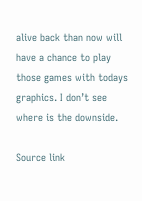alive back than now will have a chance to play those games with todays graphics. I don’t see where is the downside.

Source link